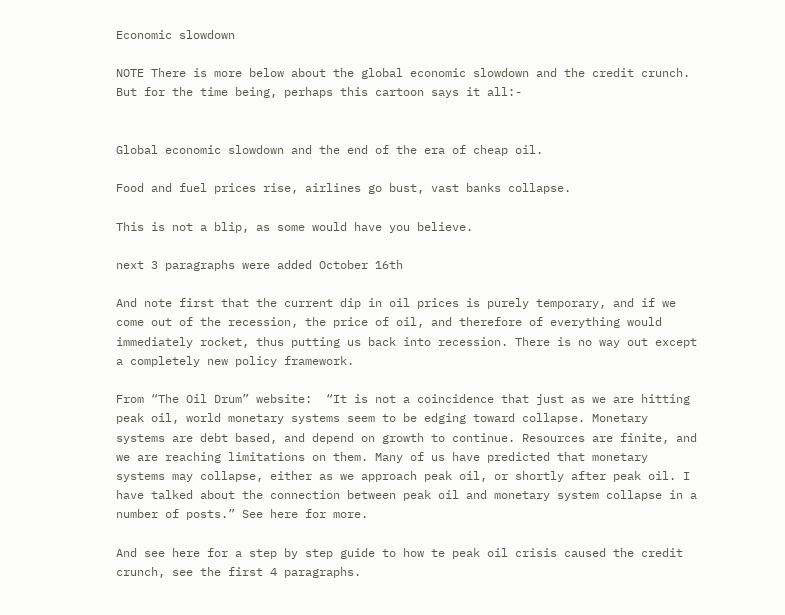Economic slowdown

NOTE There is more below about the global economic slowdown and the credit crunch. But for the time being, perhaps this cartoon says it all:-


Global economic slowdown and the end of the era of cheap oil.

Food and fuel prices rise, airlines go bust, vast banks collapse.

This is not a blip, as some would have you believe.

next 3 paragraphs were added October 16th

And note first that the current dip in oil prices is purely temporary, and if we come out of the recession, the price of oil, and therefore of everything would immediately rocket, thus putting us back into recession. There is no way out except a completely new policy framework.

From “The Oil Drum” website:  “It is not a coincidence that just as we are hitting peak oil, world monetary systems seem to be edging toward collapse. Monetary systems are debt based, and depend on growth to continue. Resources are finite, and we are reaching limitations on them. Many of us have predicted that monetary systems may collapse, either as we approach peak oil, or shortly after peak oil. I have talked about the connection between peak oil and monetary system collapse in a number of posts.” See here for more.

And see here for a step by step guide to how te peak oil crisis caused the credit crunch, see the first 4 paragraphs.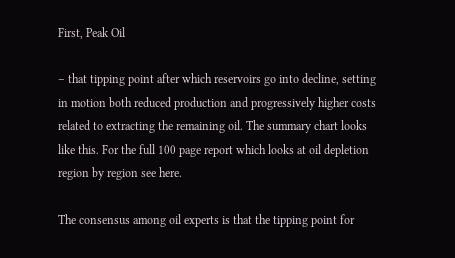First, Peak Oil

– that tipping point after which reservoirs go into decline, setting in motion both reduced production and progressively higher costs related to extracting the remaining oil. The summary chart looks like this. For the full 100 page report which looks at oil depletion region by region see here.

The consensus among oil experts is that the tipping point for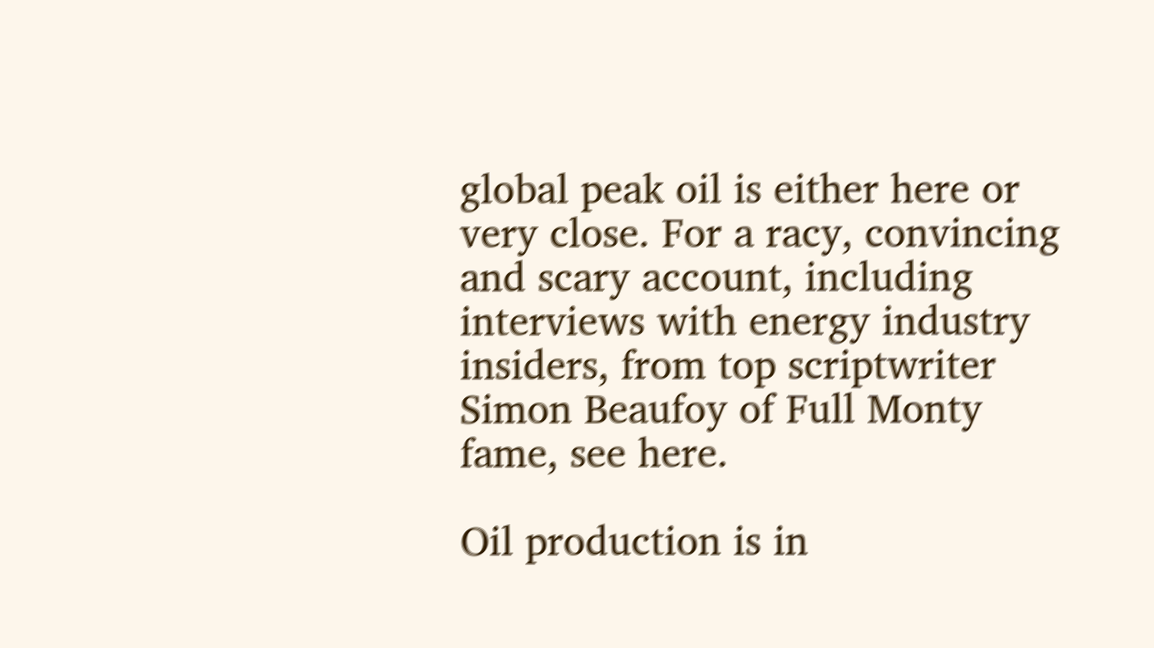global peak oil is either here or very close. For a racy, convincing and scary account, including interviews with energy industry insiders, from top scriptwriter Simon Beaufoy of Full Monty fame, see here.

Oil production is in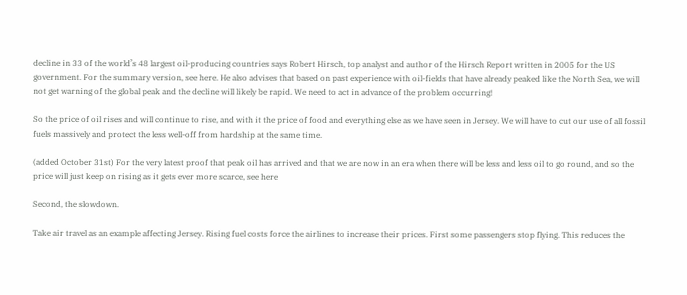decline in 33 of the world’s 48 largest oil-producing countries says Robert Hirsch, top analyst and author of the Hirsch Report written in 2005 for the US government. For the summary version, see here. He also advises that based on past experience with oil-fields that have already peaked like the North Sea, we will not get warning of the global peak and the decline will likely be rapid. We need to act in advance of the problem occurring!

So the price of oil rises and will continue to rise, and with it the price of food and everything else as we have seen in Jersey. We will have to cut our use of all fossil fuels massively and protect the less well-off from hardship at the same time.

(added October 31st) For the very latest proof that peak oil has arrived and that we are now in an era when there will be less and less oil to go round, and so the price will just keep on rising as it gets ever more scarce, see here

Second, the slowdown.

Take air travel as an example affecting Jersey. Rising fuel costs force the airlines to increase their prices. First some passengers stop flying. This reduces the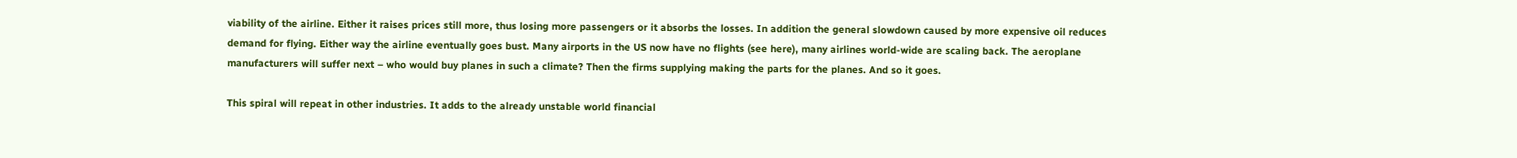viability of the airline. Either it raises prices still more, thus losing more passengers or it absorbs the losses. In addition the general slowdown caused by more expensive oil reduces demand for flying. Either way the airline eventually goes bust. Many airports in the US now have no flights (see here), many airlines world-wide are scaling back. The aeroplane manufacturers will suffer next – who would buy planes in such a climate? Then the firms supplying making the parts for the planes. And so it goes.

This spiral will repeat in other industries. It adds to the already unstable world financial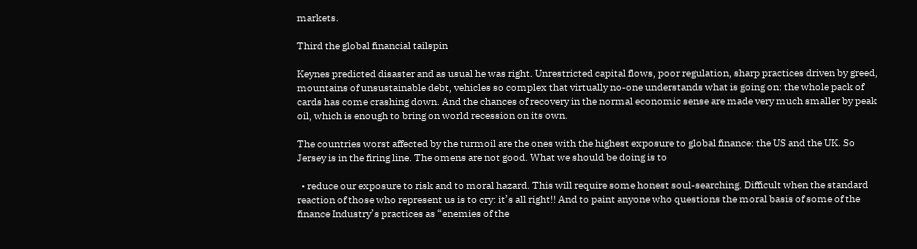markets.

Third the global financial tailspin

Keynes predicted disaster and as usual he was right. Unrestricted capital flows, poor regulation, sharp practices driven by greed, mountains of unsustainable debt, vehicles so complex that virtually no-one understands what is going on: the whole pack of cards has come crashing down. And the chances of recovery in the normal economic sense are made very much smaller by peak oil, which is enough to bring on world recession on its own.

The countries worst affected by the turmoil are the ones with the highest exposure to global finance: the US and the UK. So Jersey is in the firing line. The omens are not good. What we should be doing is to

  • reduce our exposure to risk and to moral hazard. This will require some honest soul-searching. Difficult when the standard reaction of those who represent us is to cry: it’s all right!! And to paint anyone who questions the moral basis of some of the finance Industry’s practices as “enemies of the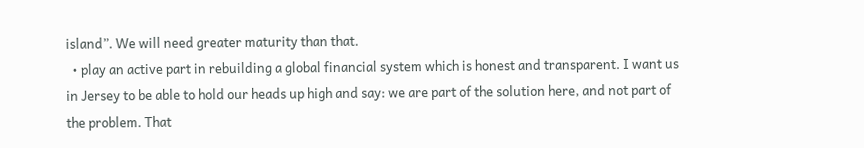island”. We will need greater maturity than that.
  • play an active part in rebuilding a global financial system which is honest and transparent. I want us in Jersey to be able to hold our heads up high and say: we are part of the solution here, and not part of the problem. That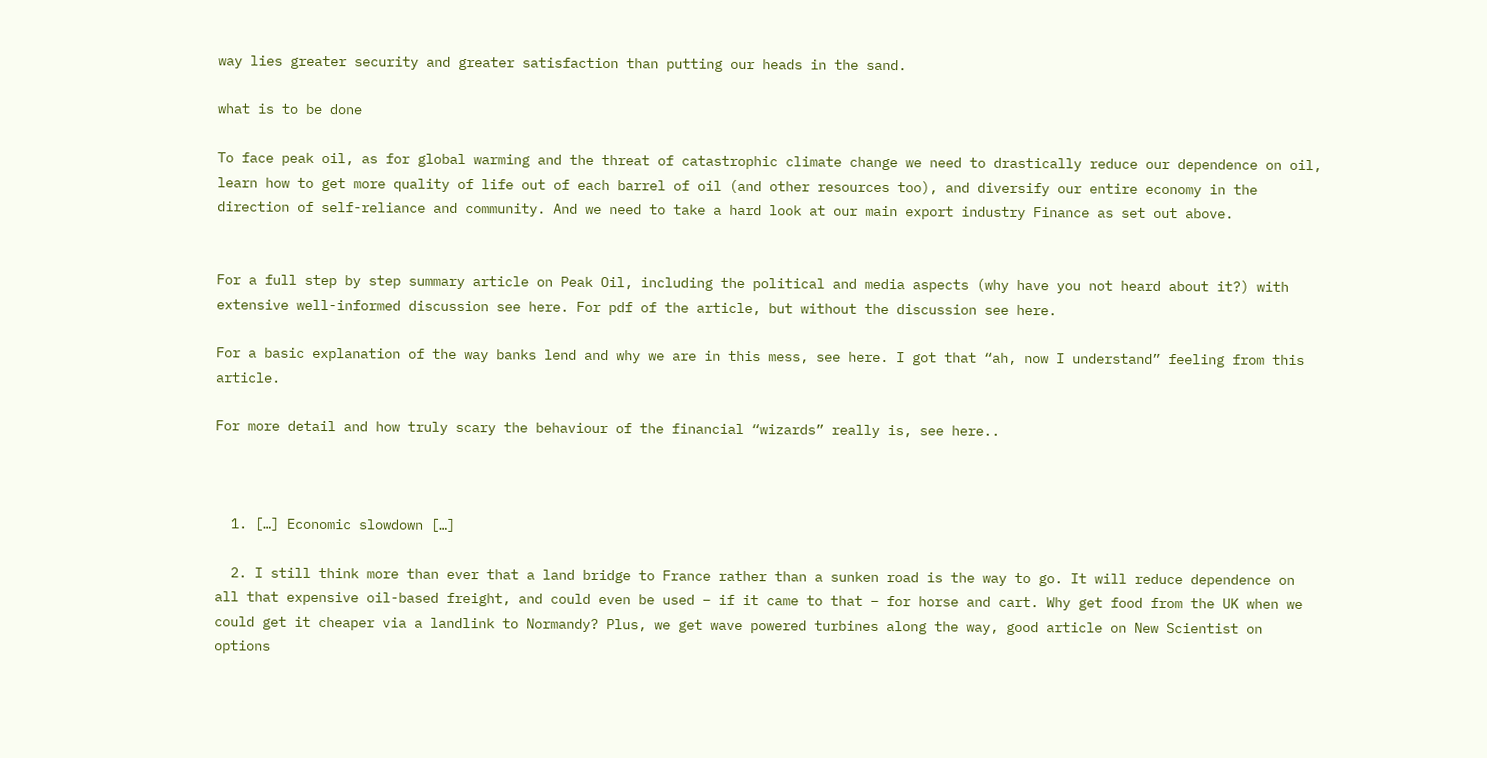way lies greater security and greater satisfaction than putting our heads in the sand.

what is to be done

To face peak oil, as for global warming and the threat of catastrophic climate change we need to drastically reduce our dependence on oil, learn how to get more quality of life out of each barrel of oil (and other resources too), and diversify our entire economy in the direction of self-reliance and community. And we need to take a hard look at our main export industry Finance as set out above.


For a full step by step summary article on Peak Oil, including the political and media aspects (why have you not heard about it?) with extensive well-informed discussion see here. For pdf of the article, but without the discussion see here.

For a basic explanation of the way banks lend and why we are in this mess, see here. I got that “ah, now I understand” feeling from this article.

For more detail and how truly scary the behaviour of the financial “wizards” really is, see here..



  1. […] Economic slowdown […]

  2. I still think more than ever that a land bridge to France rather than a sunken road is the way to go. It will reduce dependence on all that expensive oil-based freight, and could even be used – if it came to that – for horse and cart. Why get food from the UK when we could get it cheaper via a landlink to Normandy? Plus, we get wave powered turbines along the way, good article on New Scientist on options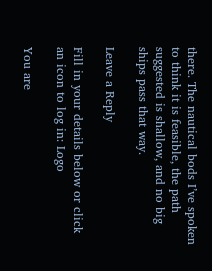there. The nautical bods I’ve spoken to think it is feasible, the path suggested is shallow, and no big ships pass that way.

Leave a Reply

Fill in your details below or click an icon to log in: Logo

You are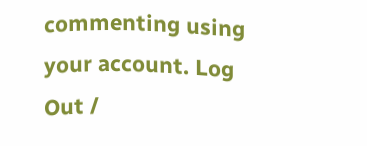commenting using your account. Log Out /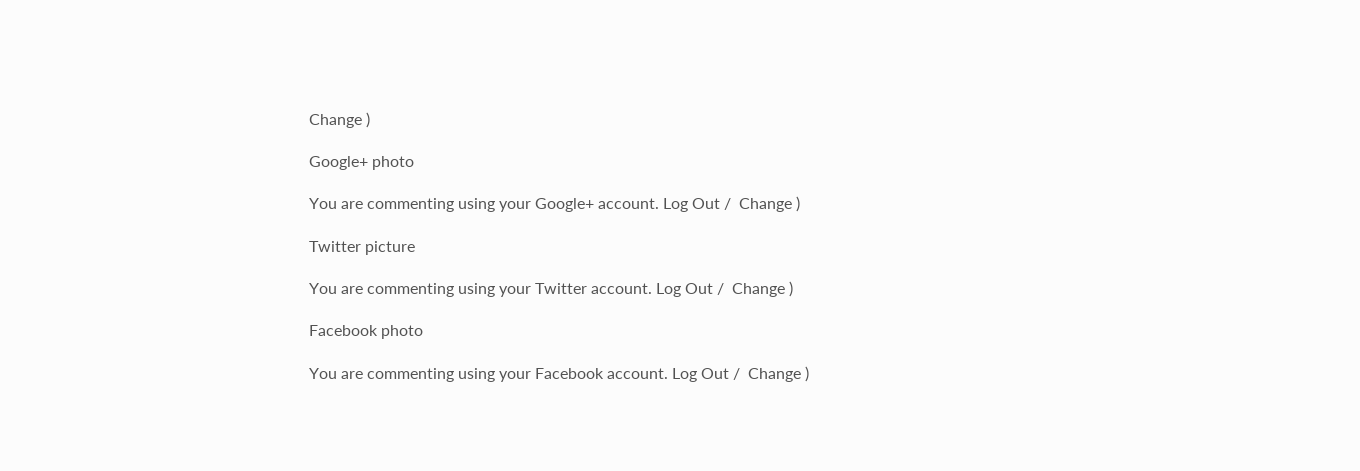Change )

Google+ photo

You are commenting using your Google+ account. Log Out /  Change )

Twitter picture

You are commenting using your Twitter account. Log Out /  Change )

Facebook photo

You are commenting using your Facebook account. Log Out /  Change )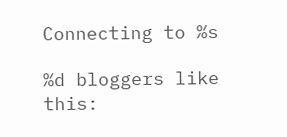Connecting to %s

%d bloggers like this: